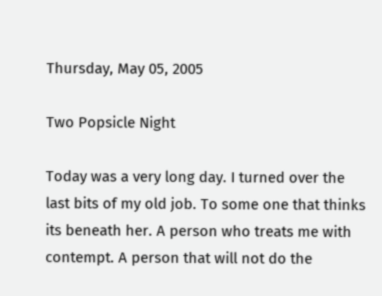Thursday, May 05, 2005

Two Popsicle Night

Today was a very long day. I turned over the last bits of my old job. To some one that thinks its beneath her. A person who treats me with contempt. A person that will not do the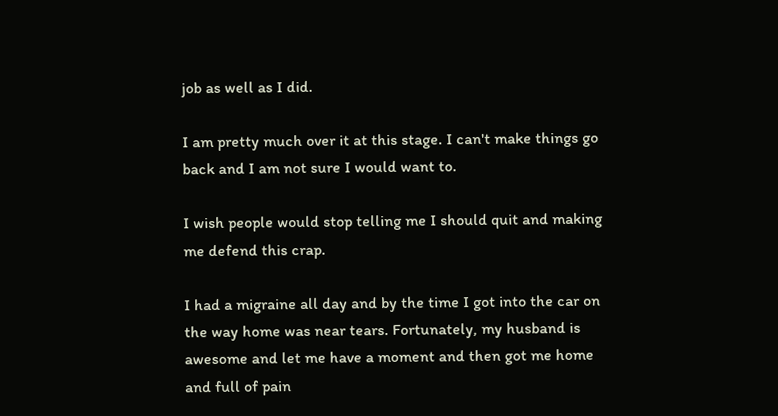job as well as I did.

I am pretty much over it at this stage. I can't make things go back and I am not sure I would want to.

I wish people would stop telling me I should quit and making me defend this crap.

I had a migraine all day and by the time I got into the car on the way home was near tears. Fortunately, my husband is awesome and let me have a moment and then got me home and full of pain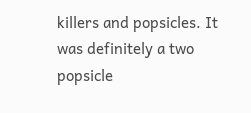killers and popsicles. It was definitely a two popsicle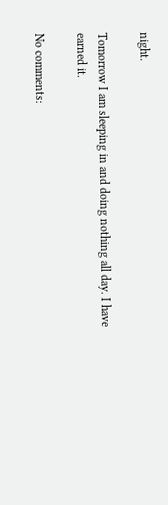night.

Tomorrow I am sleeping in and doing nothing all day. I have earned it.

No comments: